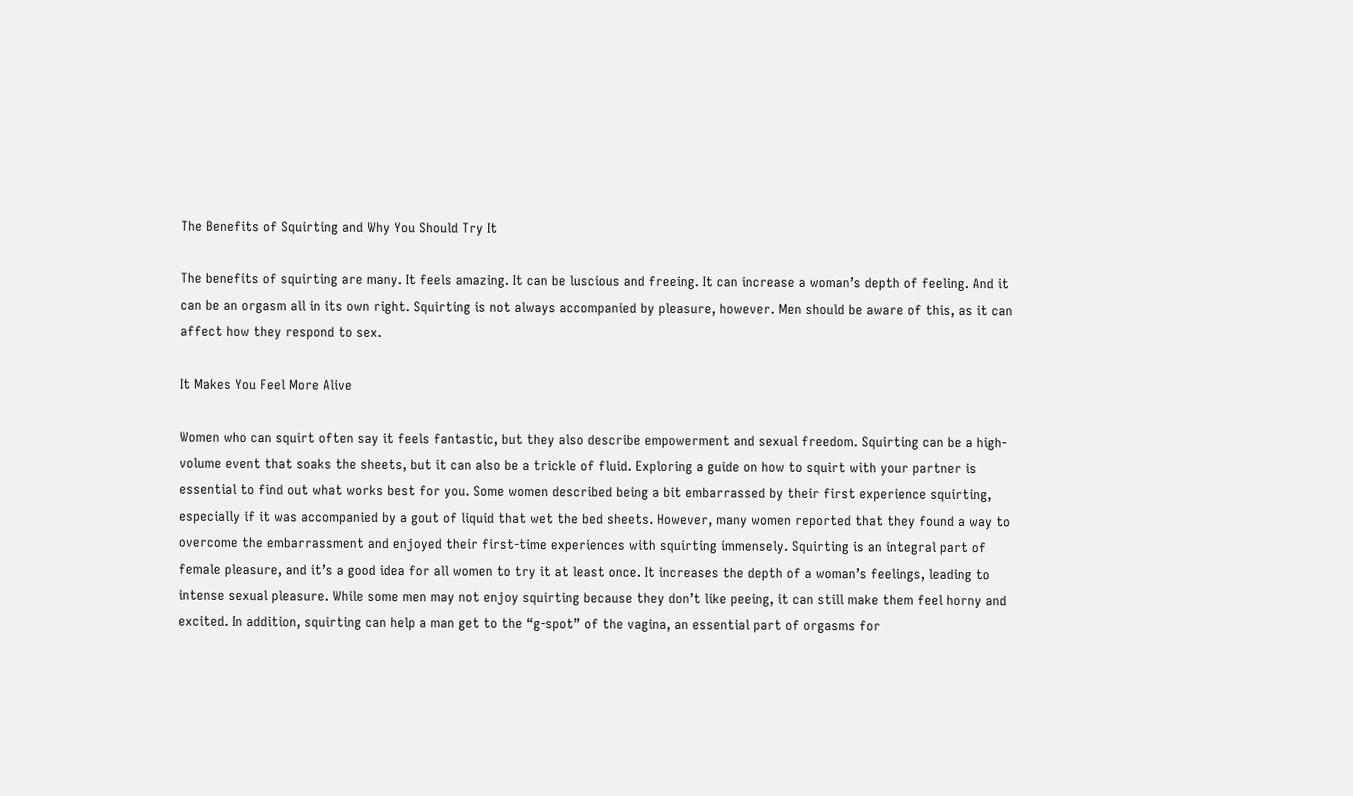The Benefits of Squirting and Why You Should Try It

The benefits of squirting are many. It feels amazing. It can be luscious and freeing. It can increase a woman’s depth of feeling. And it can be an orgasm all in its own right. Squirting is not always accompanied by pleasure, however. Men should be aware of this, as it can affect how they respond to sex.

It Makes You Feel More Alive

Women who can squirt often say it feels fantastic, but they also describe empowerment and sexual freedom. Squirting can be a high-volume event that soaks the sheets, but it can also be a trickle of fluid. Exploring a guide on how to squirt with your partner is essential to find out what works best for you. Some women described being a bit embarrassed by their first experience squirting, especially if it was accompanied by a gout of liquid that wet the bed sheets. However, many women reported that they found a way to overcome the embarrassment and enjoyed their first-time experiences with squirting immensely. Squirting is an integral part of female pleasure, and it’s a good idea for all women to try it at least once. It increases the depth of a woman’s feelings, leading to intense sexual pleasure. While some men may not enjoy squirting because they don’t like peeing, it can still make them feel horny and excited. In addition, squirting can help a man get to the “g-spot” of the vagina, an essential part of orgasms for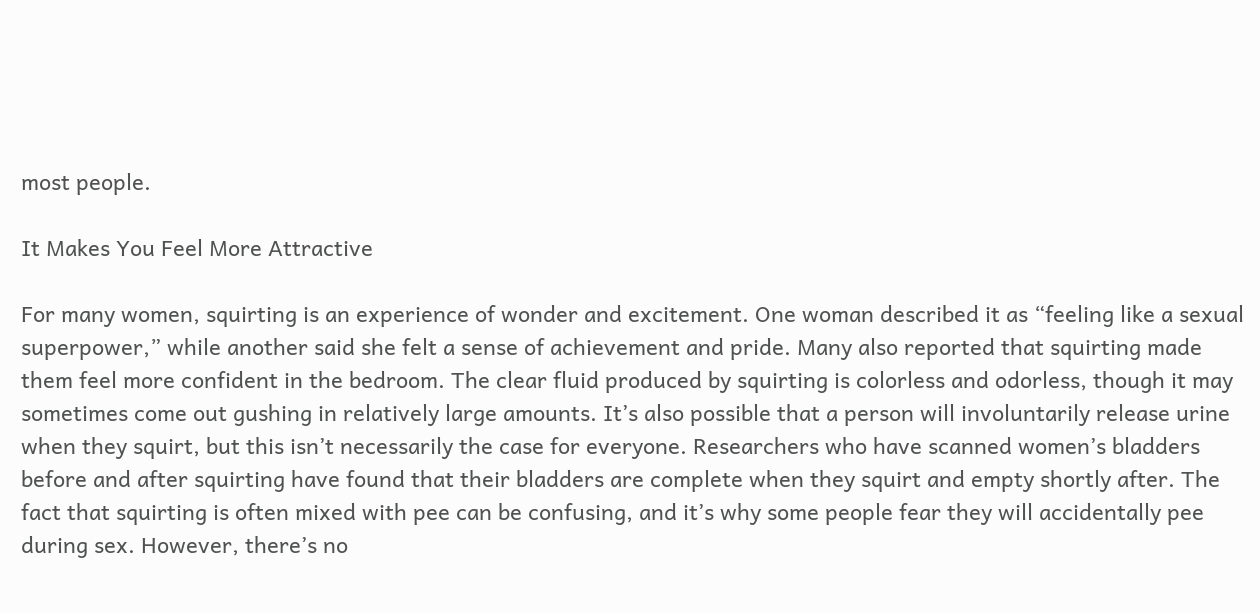most people.

It Makes You Feel More Attractive

For many women, squirting is an experience of wonder and excitement. One woman described it as “feeling like a sexual superpower,” while another said she felt a sense of achievement and pride. Many also reported that squirting made them feel more confident in the bedroom. The clear fluid produced by squirting is colorless and odorless, though it may sometimes come out gushing in relatively large amounts. It’s also possible that a person will involuntarily release urine when they squirt, but this isn’t necessarily the case for everyone. Researchers who have scanned women’s bladders before and after squirting have found that their bladders are complete when they squirt and empty shortly after. The fact that squirting is often mixed with pee can be confusing, and it’s why some people fear they will accidentally pee during sex. However, there’s no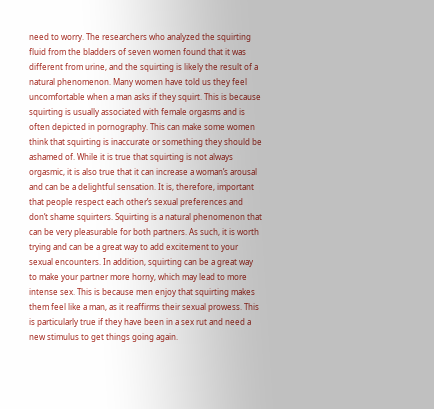need to worry. The researchers who analyzed the squirting fluid from the bladders of seven women found that it was different from urine, and the squirting is likely the result of a natural phenomenon. Many women have told us they feel uncomfortable when a man asks if they squirt. This is because squirting is usually associated with female orgasms and is often depicted in pornography. This can make some women think that squirting is inaccurate or something they should be ashamed of. While it is true that squirting is not always orgasmic, it is also true that it can increase a woman’s arousal and can be a delightful sensation. It is, therefore, important that people respect each other’s sexual preferences and don’t shame squirters. Squirting is a natural phenomenon that can be very pleasurable for both partners. As such, it is worth trying and can be a great way to add excitement to your sexual encounters. In addition, squirting can be a great way to make your partner more horny, which may lead to more intense sex. This is because men enjoy that squirting makes them feel like a man, as it reaffirms their sexual prowess. This is particularly true if they have been in a sex rut and need a new stimulus to get things going again.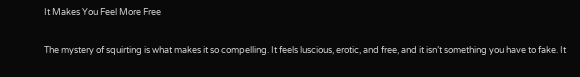It Makes You Feel More Free

The mystery of squirting is what makes it so compelling. It feels luscious, erotic, and free, and it isn’t something you have to fake. It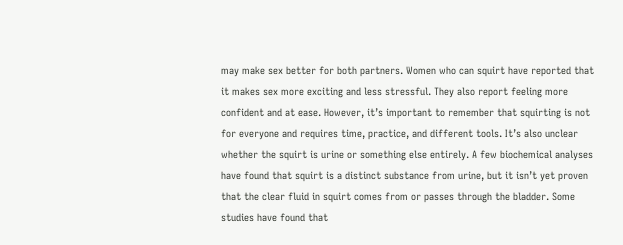may make sex better for both partners. Women who can squirt have reported that it makes sex more exciting and less stressful. They also report feeling more confident and at ease. However, it’s important to remember that squirting is not for everyone and requires time, practice, and different tools. It’s also unclear whether the squirt is urine or something else entirely. A few biochemical analyses have found that squirt is a distinct substance from urine, but it isn’t yet proven that the clear fluid in squirt comes from or passes through the bladder. Some studies have found that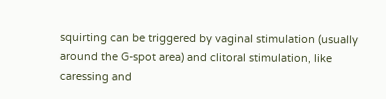squirting can be triggered by vaginal stimulation (usually around the G-spot area) and clitoral stimulation, like caressing and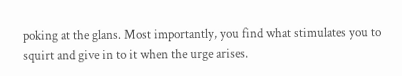poking at the glans. Most importantly, you find what stimulates you to squirt and give in to it when the urge arises.